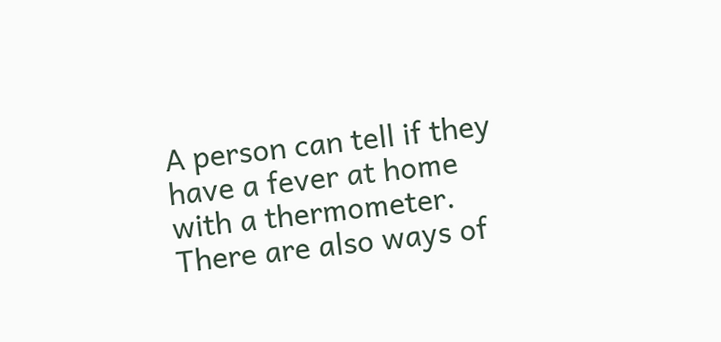A person can tell if they have a fever at home with a thermometer. There are also ways of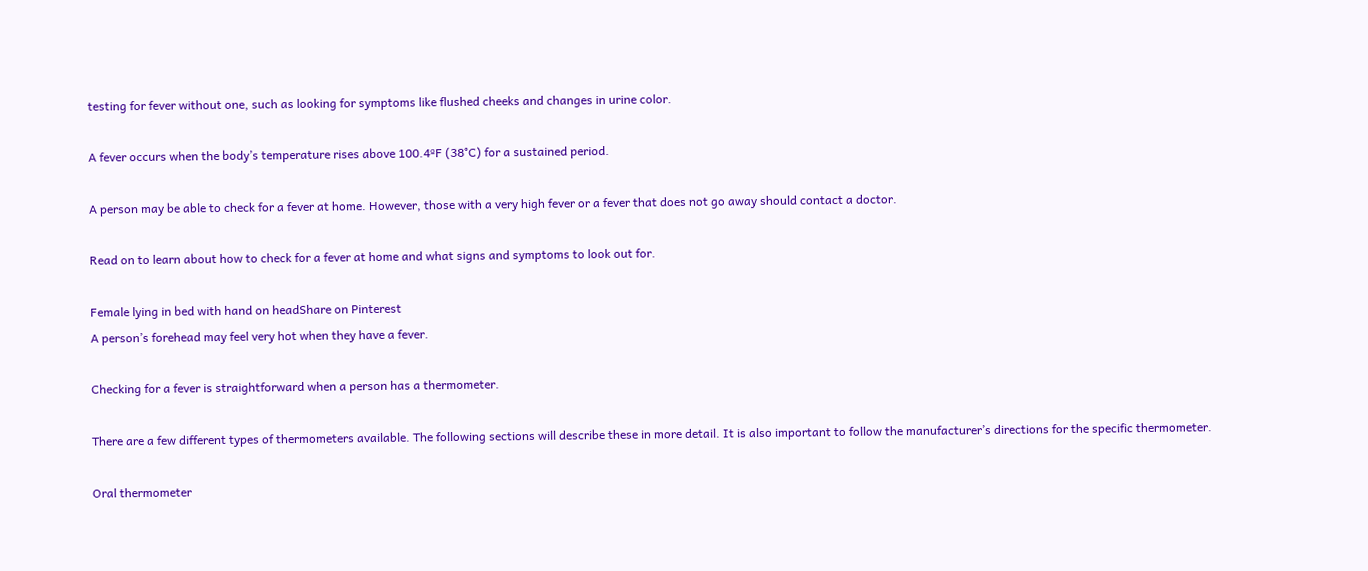testing for fever without one, such as looking for symptoms like flushed cheeks and changes in urine color.

A fever occurs when the body’s temperature rises above 100.4ºF (38°C) for a sustained period.

A person may be able to check for a fever at home. However, those with a very high fever or a fever that does not go away should contact a doctor.

Read on to learn about how to check for a fever at home and what signs and symptoms to look out for.

Female lying in bed with hand on headShare on Pinterest
A person’s forehead may feel very hot when they have a fever.

Checking for a fever is straightforward when a person has a thermometer.

There are a few different types of thermometers available. The following sections will describe these in more detail. It is also important to follow the manufacturer’s directions for the specific thermometer.

Oral thermometer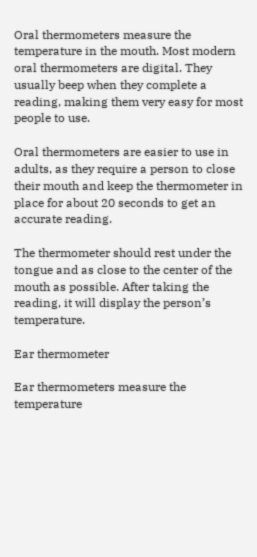Oral thermometers measure the temperature in the mouth. Most modern oral thermometers are digital. They usually beep when they complete a reading, making them very easy for most people to use.

Oral thermometers are easier to use in adults, as they require a person to close their mouth and keep the thermometer in place for about 20 seconds to get an accurate reading.

The thermometer should rest under the tongue and as close to the center of the mouth as possible. After taking the reading, it will display the person’s temperature.

Ear thermometer

Ear thermometers measure the temperature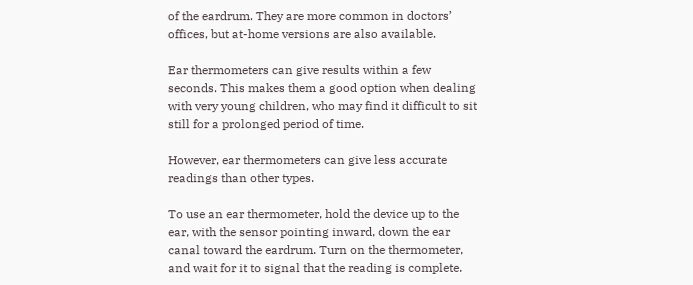of the eardrum. They are more common in doctors’ offices, but at-home versions are also available.

Ear thermometers can give results within a few seconds. This makes them a good option when dealing with very young children, who may find it difficult to sit still for a prolonged period of time.

However, ear thermometers can give less accurate readings than other types.

To use an ear thermometer, hold the device up to the ear, with the sensor pointing inward, down the ear canal toward the eardrum. Turn on the thermometer, and wait for it to signal that the reading is complete.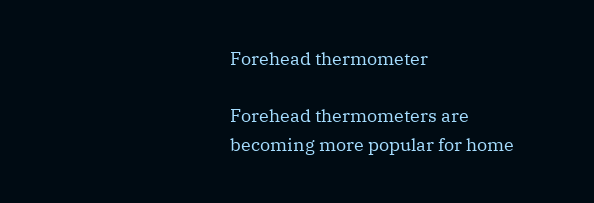Forehead thermometer

Forehead thermometers are becoming more popular for home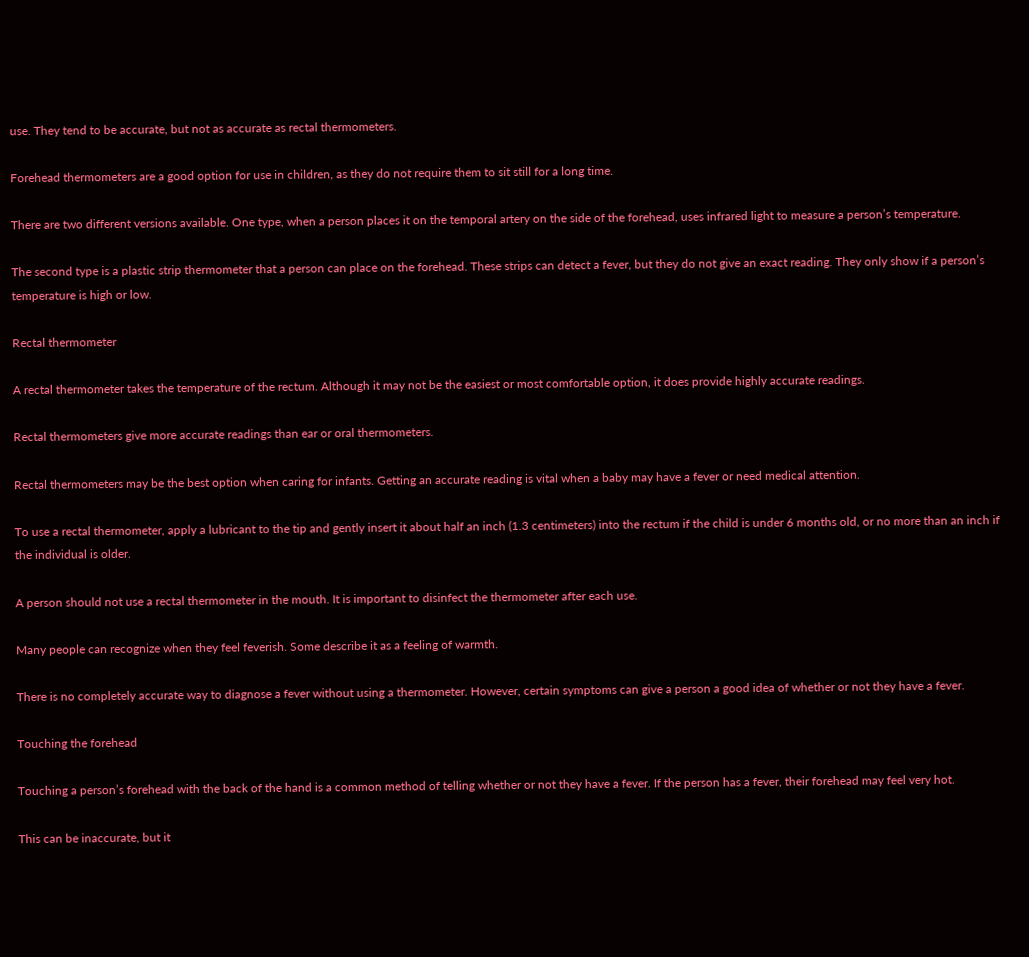use. They tend to be accurate, but not as accurate as rectal thermometers.

Forehead thermometers are a good option for use in children, as they do not require them to sit still for a long time.

There are two different versions available. One type, when a person places it on the temporal artery on the side of the forehead, uses infrared light to measure a person’s temperature.

The second type is a plastic strip thermometer that a person can place on the forehead. These strips can detect a fever, but they do not give an exact reading. They only show if a person’s temperature is high or low.

Rectal thermometer

A rectal thermometer takes the temperature of the rectum. Although it may not be the easiest or most comfortable option, it does provide highly accurate readings.

Rectal thermometers give more accurate readings than ear or oral thermometers.

Rectal thermometers may be the best option when caring for infants. Getting an accurate reading is vital when a baby may have a fever or need medical attention.

To use a rectal thermometer, apply a lubricant to the tip and gently insert it about half an inch (1.3 centimeters) into the rectum if the child is under 6 months old, or no more than an inch if the individual is older.

A person should not use a rectal thermometer in the mouth. It is important to disinfect the thermometer after each use.

Many people can recognize when they feel feverish. Some describe it as a feeling of warmth.

There is no completely accurate way to diagnose a fever without using a thermometer. However, certain symptoms can give a person a good idea of whether or not they have a fever.

Touching the forehead

Touching a person’s forehead with the back of the hand is a common method of telling whether or not they have a fever. If the person has a fever, their forehead may feel very hot.

This can be inaccurate, but it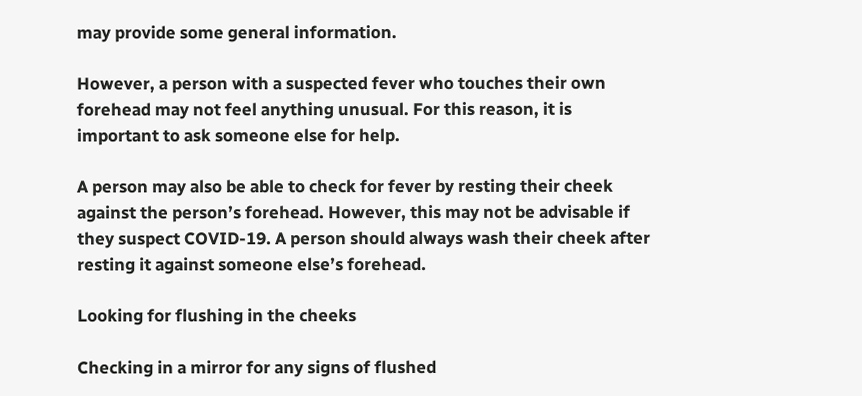may provide some general information.

However, a person with a suspected fever who touches their own forehead may not feel anything unusual. For this reason, it is important to ask someone else for help.

A person may also be able to check for fever by resting their cheek against the person’s forehead. However, this may not be advisable if they suspect COVID-19. A person should always wash their cheek after resting it against someone else’s forehead.

Looking for flushing in the cheeks

Checking in a mirror for any signs of flushed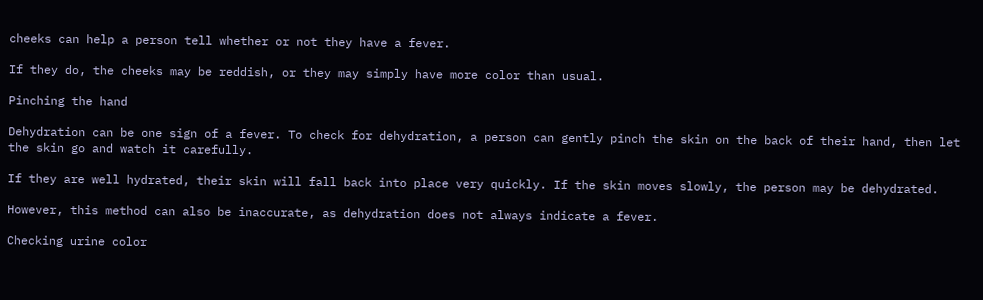cheeks can help a person tell whether or not they have a fever.

If they do, the cheeks may be reddish, or they may simply have more color than usual.

Pinching the hand

Dehydration can be one sign of a fever. To check for dehydration, a person can gently pinch the skin on the back of their hand, then let the skin go and watch it carefully.

If they are well hydrated, their skin will fall back into place very quickly. If the skin moves slowly, the person may be dehydrated.

However, this method can also be inaccurate, as dehydration does not always indicate a fever.

Checking urine color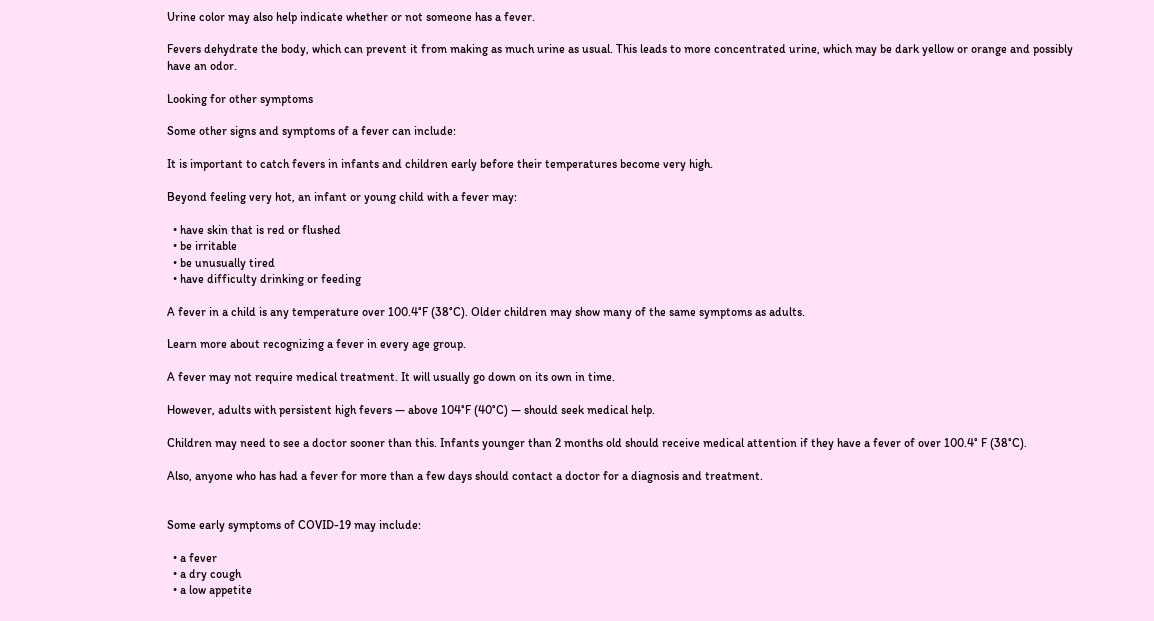Urine color may also help indicate whether or not someone has a fever.

Fevers dehydrate the body, which can prevent it from making as much urine as usual. This leads to more concentrated urine, which may be dark yellow or orange and possibly have an odor.

Looking for other symptoms

Some other signs and symptoms of a fever can include:

It is important to catch fevers in infants and children early before their temperatures become very high.

Beyond feeling very hot, an infant or young child with a fever may:

  • have skin that is red or flushed
  • be irritable
  • be unusually tired
  • have difficulty drinking or feeding

A fever in a child is any temperature over 100.4°F (38°C). Older children may show many of the same symptoms as adults.

Learn more about recognizing a fever in every age group.

A fever may not require medical treatment. It will usually go down on its own in time.

However, adults with persistent high fevers — above 104°F (40°C) — should seek medical help.

Children may need to see a doctor sooner than this. Infants younger than 2 months old should receive medical attention if they have a fever of over 100.4° F (38°C).

Also, anyone who has had a fever for more than a few days should contact a doctor for a diagnosis and treatment.


Some early symptoms of COVID-19 may include:

  • a fever
  • a dry cough
  • a low appetite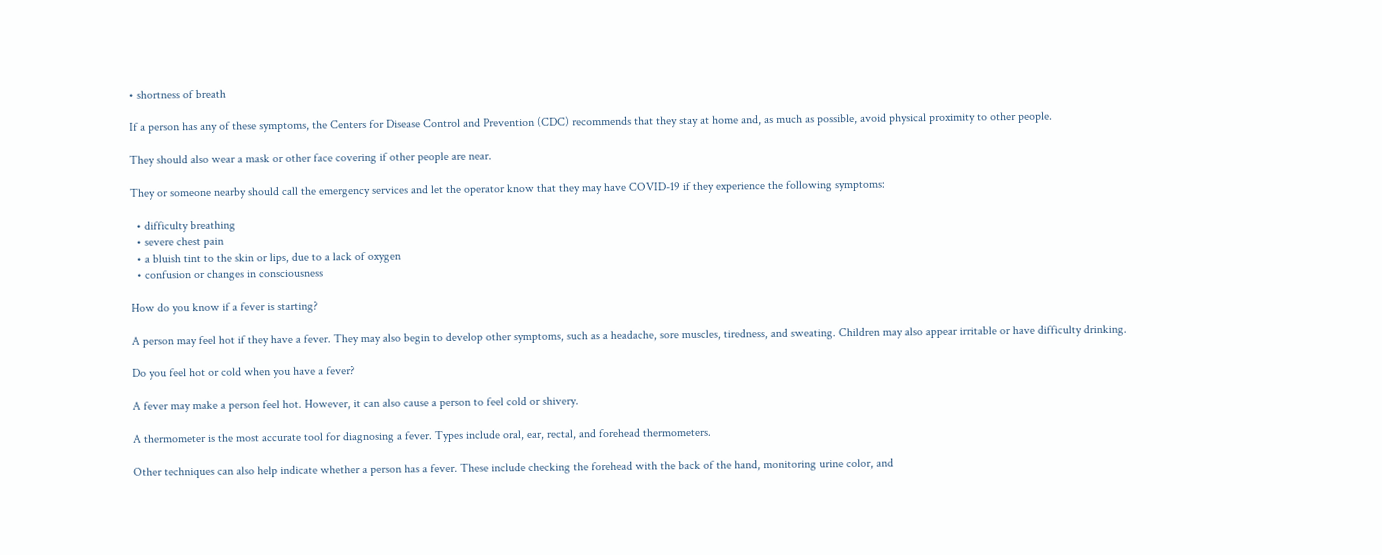• shortness of breath

If a person has any of these symptoms, the Centers for Disease Control and Prevention (CDC) recommends that they stay at home and, as much as possible, avoid physical proximity to other people.

They should also wear a mask or other face covering if other people are near.

They or someone nearby should call the emergency services and let the operator know that they may have COVID-19 if they experience the following symptoms:

  • difficulty breathing
  • severe chest pain
  • a bluish tint to the skin or lips, due to a lack of oxygen
  • confusion or changes in consciousness

How do you know if a fever is starting?

A person may feel hot if they have a fever. They may also begin to develop other symptoms, such as a headache, sore muscles, tiredness, and sweating. Children may also appear irritable or have difficulty drinking.

Do you feel hot or cold when you have a fever?

A fever may make a person feel hot. However, it can also cause a person to feel cold or shivery.

A thermometer is the most accurate tool for diagnosing a fever. Types include oral, ear, rectal, and forehead thermometers.

Other techniques can also help indicate whether a person has a fever. These include checking the forehead with the back of the hand, monitoring urine color, and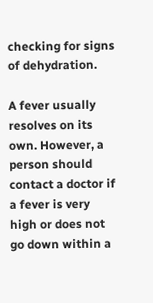checking for signs of dehydration.

A fever usually resolves on its own. However, a person should contact a doctor if a fever is very high or does not go down within a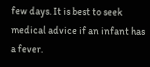few days. It is best to seek medical advice if an infant has a fever.